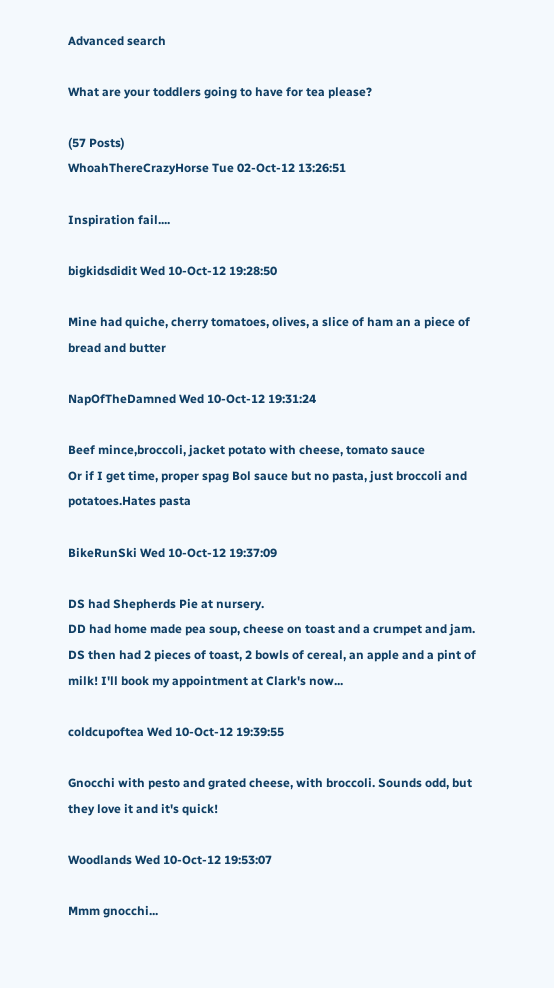Advanced search

What are your toddlers going to have for tea please?

(57 Posts)
WhoahThereCrazyHorse Tue 02-Oct-12 13:26:51

Inspiration fail....

bigkidsdidit Wed 10-Oct-12 19:28:50

Mine had quiche, cherry tomatoes, olives, a slice of ham an a piece of bread and butter

NapOfTheDamned Wed 10-Oct-12 19:31:24

Beef mince,broccoli, jacket potato with cheese, tomato sauce
Or if I get time, proper spag Bol sauce but no pasta, just broccoli and potatoes.Hates pasta

BikeRunSki Wed 10-Oct-12 19:37:09

DS had Shepherds Pie at nursery.
DD had home made pea soup, cheese on toast and a crumpet and jam.
DS then had 2 pieces of toast, 2 bowls of cereal, an apple and a pint of milk! I'll book my appointment at Clark's now...

coldcupoftea Wed 10-Oct-12 19:39:55

Gnocchi with pesto and grated cheese, with broccoli. Sounds odd, but they love it and it's quick!

Woodlands Wed 10-Oct-12 19:53:07

Mmm gnocchi...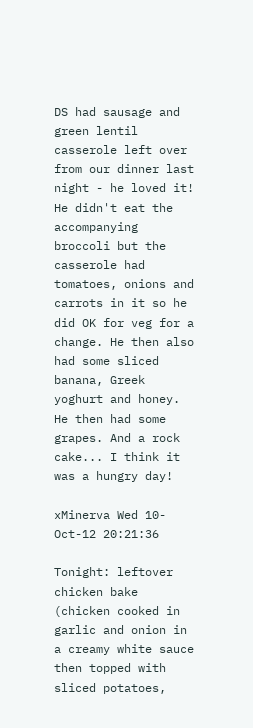DS had sausage and green lentil casserole left over from our dinner last night - he loved it! He didn't eat the accompanying broccoli but the casserole had tomatoes, onions and carrots in it so he did OK for veg for a change. He then also had some sliced banana, Greek yoghurt and honey. He then had some grapes. And a rock cake... I think it was a hungry day!

xMinerva Wed 10-Oct-12 20:21:36

Tonight: leftover chicken bake (chicken cooked in garlic and onion in a creamy white sauce then topped with sliced potatoes,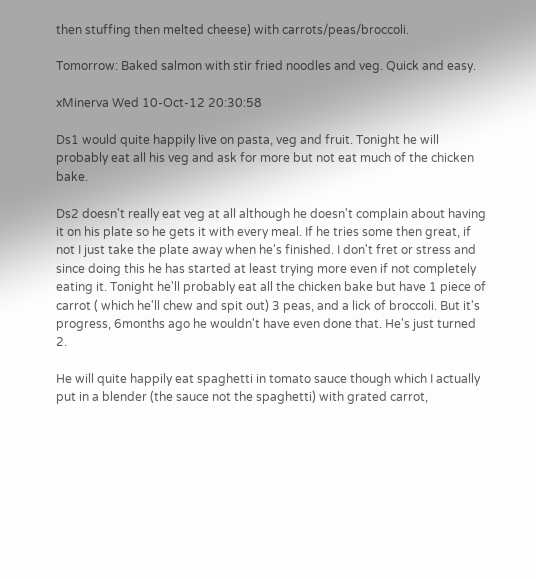then stuffing then melted cheese) with carrots/peas/broccoli.

Tomorrow: Baked salmon with stir fried noodles and veg. Quick and easy.

xMinerva Wed 10-Oct-12 20:30:58

Ds1 would quite happily live on pasta, veg and fruit. Tonight he will probably eat all his veg and ask for more but not eat much of the chicken bake.

Ds2 doesn't really eat veg at all although he doesn't complain about having it on his plate so he gets it with every meal. If he tries some then great, if not I just take the plate away when he's finished. I don't fret or stress and since doing this he has started at least trying more even if not completely eating it. Tonight he'll probably eat all the chicken bake but have 1 piece of carrot ( which he'll chew and spit out) 3 peas, and a lick of broccoli. But it's progress, 6months ago he wouldn't have even done that. He's just turned 2.

He will quite happily eat spaghetti in tomato sauce though which I actually put in a blender (the sauce not the spaghetti) with grated carrot,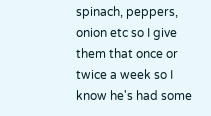spinach, peppers, onion etc so I give them that once or twice a week so I know he's had some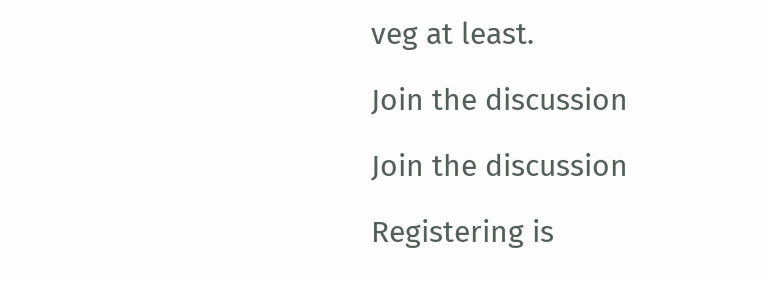veg at least.

Join the discussion

Join the discussion

Registering is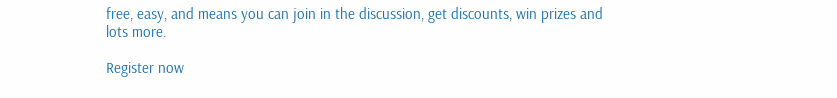free, easy, and means you can join in the discussion, get discounts, win prizes and lots more.

Register now